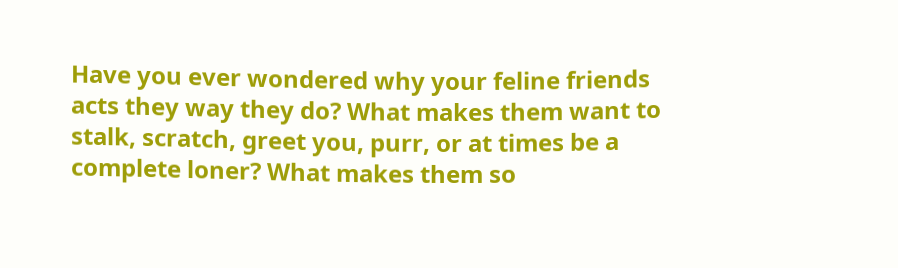Have you ever wondered why your feline friends acts they way they do? What makes them want to stalk, scratch, greet you, purr, or at times be a complete loner? What makes them so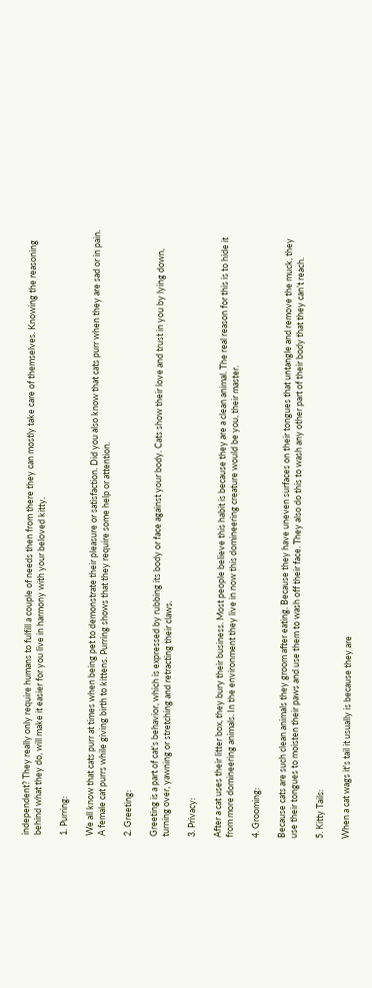independent? They really only require humans to fulfill a couple of needs then from there they can mostly take care of themselves. Knowing the reasoning behind what they do, will make it easier for you live in harmony with your beloved kitty.

1. Purring:

We all know that cats purr at times when being pet to demonstrate their pleasure or satisfaction. Did you also know that cats purr when they are sad or in pain. A female cat purrs while giving birth to kittens. Purring shows that they require some help or attention.

2. Greeting:

Greeting is a part of cat's behavior, which is expressed by rubbing its body or face against your body. Cats show their love and trust in you by lying down, turning over, yawning or stretching and retracting their claws.

3. Privacy:

After a cat uses their litter box, they bury their business. Most people believe this habit is because they are a clean animal. The real reason for this is to hide it from more domineering animals. In the environment they live in now this domineering creature would be you, their master.

4. Grooming:

Because cats are such clean animals they groom after eating. Because they have uneven surfaces on their tongues that untangle and remove the muck, they use their tongues to moisten their paws and use them to wash off their face. They also do this to wash any other part of their body that they can't reach.

5. Kitty Tails:

When a cat wags it's tail it usually is because they are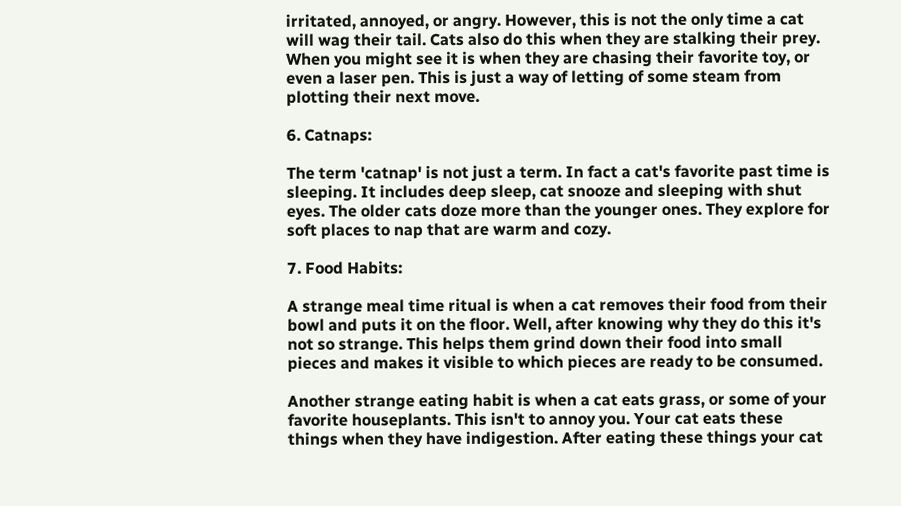irritated, annoyed, or angry. However, this is not the only time a cat will wag their tail. Cats also do this when they are stalking their prey. When you might see it is when they are chasing their favorite toy, or even a laser pen. This is just a way of letting of some steam from plotting their next move.

6. Catnaps:

The term 'catnap' is not just a term. In fact a cat's favorite past time is sleeping. It includes deep sleep, cat snooze and sleeping with shut eyes. The older cats doze more than the younger ones. They explore for soft places to nap that are warm and cozy.

7. Food Habits:

A strange meal time ritual is when a cat removes their food from their bowl and puts it on the floor. Well, after knowing why they do this it's not so strange. This helps them grind down their food into small pieces and makes it visible to which pieces are ready to be consumed.

Another strange eating habit is when a cat eats grass, or some of your favorite houseplants. This isn't to annoy you. Your cat eats these things when they have indigestion. After eating these things your cat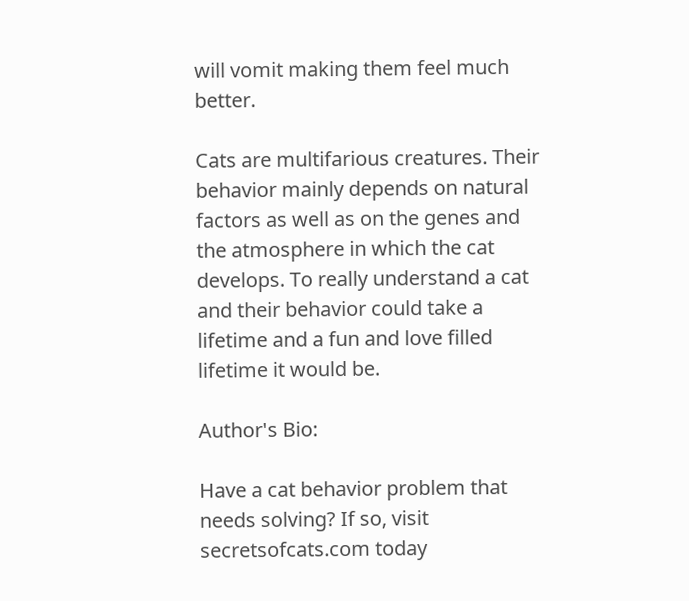will vomit making them feel much better.

Cats are multifarious creatures. Their behavior mainly depends on natural factors as well as on the genes and the atmosphere in which the cat develops. To really understand a cat and their behavior could take a lifetime and a fun and love filled lifetime it would be.

Author's Bio:

Have a cat behavior problem that needs solving? If so, visit secretsofcats.com today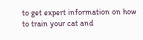to get expert information on how to train your cat and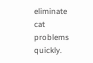eliminate cat problems quickly.